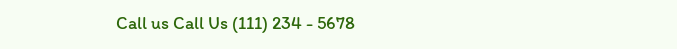Call us Call Us (111) 234 - 5678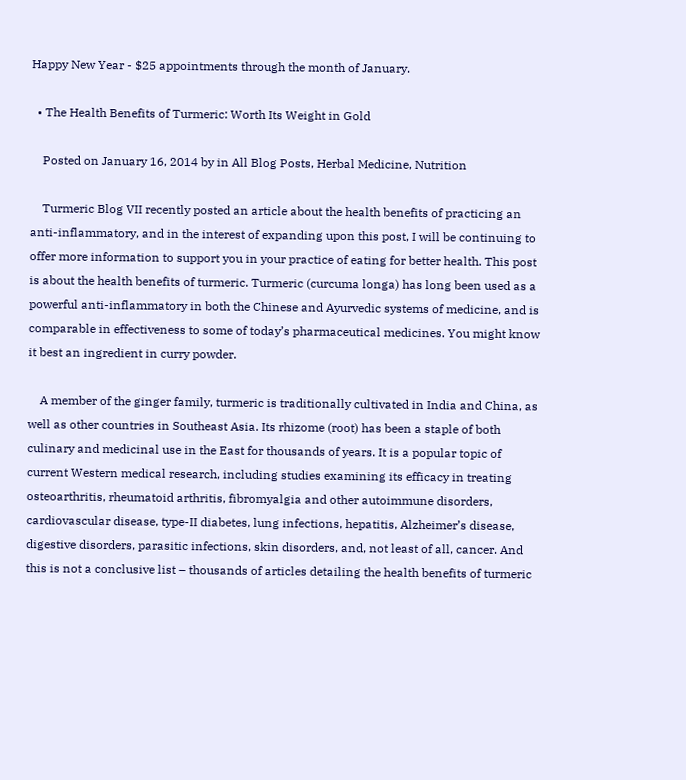Happy New Year - $25 appointments through the month of January.

  • The Health Benefits of Turmeric: Worth Its Weight in Gold

    Posted on January 16, 2014 by in All Blog Posts, Herbal Medicine, Nutrition

    Turmeric Blog VII recently posted an article about the health benefits of practicing an anti-inflammatory, and in the interest of expanding upon this post, I will be continuing to offer more information to support you in your practice of eating for better health. This post is about the health benefits of turmeric. Turmeric (curcuma longa) has long been used as a powerful anti-inflammatory in both the Chinese and Ayurvedic systems of medicine, and is comparable in effectiveness to some of today’s pharmaceutical medicines. You might know it best an ingredient in curry powder.

    A member of the ginger family, turmeric is traditionally cultivated in India and China, as well as other countries in Southeast Asia. Its rhizome (root) has been a staple of both culinary and medicinal use in the East for thousands of years. It is a popular topic of current Western medical research, including studies examining its efficacy in treating osteoarthritis, rheumatoid arthritis, fibromyalgia and other autoimmune disorders, cardiovascular disease, type-II diabetes, lung infections, hepatitis, Alzheimer’s disease, digestive disorders, parasitic infections, skin disorders, and, not least of all, cancer. And this is not a conclusive list – thousands of articles detailing the health benefits of turmeric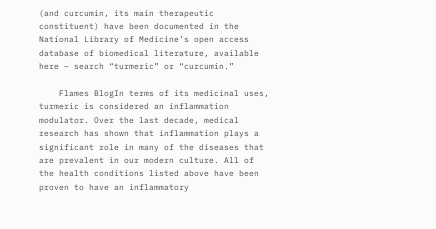(and curcumin, its main therapeutic constituent) have been documented in the National Library of Medicine’s open access database of biomedical literature, available here – search “turmeric” or “curcumin.”

    Flames BlogIn terms of its medicinal uses, turmeric is considered an inflammation modulator. Over the last decade, medical research has shown that inflammation plays a significant role in many of the diseases that are prevalent in our modern culture. All of the health conditions listed above have been proven to have an inflammatory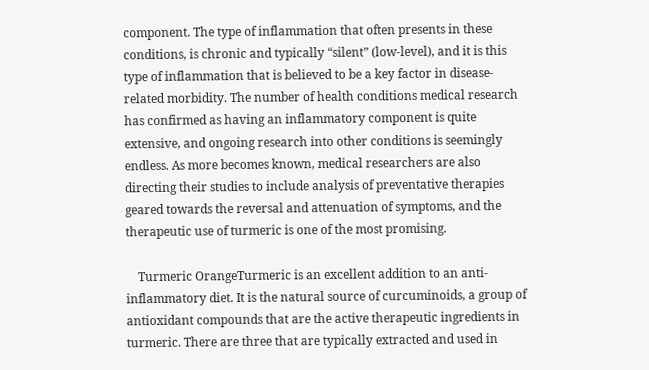component. The type of inflammation that often presents in these conditions, is chronic and typically “silent” (low-level), and it is this type of inflammation that is believed to be a key factor in disease-related morbidity. The number of health conditions medical research has confirmed as having an inflammatory component is quite extensive, and ongoing research into other conditions is seemingly endless. As more becomes known, medical researchers are also directing their studies to include analysis of preventative therapies geared towards the reversal and attenuation of symptoms, and the therapeutic use of turmeric is one of the most promising.

    Turmeric OrangeTurmeric is an excellent addition to an anti-inflammatory diet. It is the natural source of curcuminoids, a group of antioxidant compounds that are the active therapeutic ingredients in turmeric. There are three that are typically extracted and used in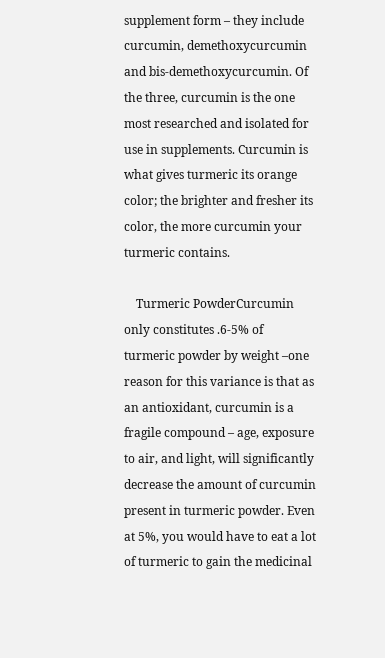supplement form – they include curcumin, demethoxycurcumin and bis-demethoxycurcumin. Of the three, curcumin is the one most researched and isolated for use in supplements. Curcumin is what gives turmeric its orange color; the brighter and fresher its color, the more curcumin your turmeric contains.

    Turmeric PowderCurcumin only constitutes .6-5% of turmeric powder by weight –one reason for this variance is that as an antioxidant, curcumin is a fragile compound – age, exposure to air, and light, will significantly decrease the amount of curcumin present in turmeric powder. Even at 5%, you would have to eat a lot of turmeric to gain the medicinal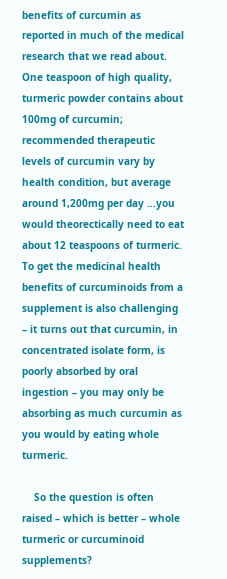benefits of curcumin as reported in much of the medical research that we read about. One teaspoon of high quality, turmeric powder contains about 100mg of curcumin; recommended therapeutic levels of curcumin vary by health condition, but average around 1,200mg per day …you would theorectically need to eat about 12 teaspoons of turmeric. To get the medicinal health benefits of curcuminoids from a supplement is also challenging – it turns out that curcumin, in concentrated isolate form, is poorly absorbed by oral ingestion – you may only be absorbing as much curcumin as you would by eating whole turmeric.

    So the question is often raised – which is better – whole turmeric or curcuminoid supplements?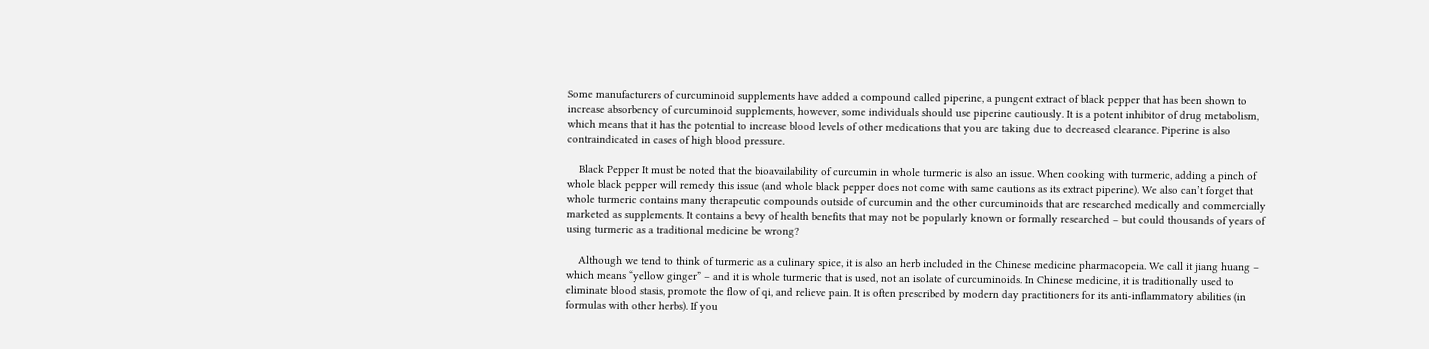Some manufacturers of curcuminoid supplements have added a compound called piperine, a pungent extract of black pepper that has been shown to increase absorbency of curcuminoid supplements, however, some individuals should use piperine cautiously. It is a potent inhibitor of drug metabolism, which means that it has the potential to increase blood levels of other medications that you are taking due to decreased clearance. Piperine is also contraindicated in cases of high blood pressure.

    Black Pepper It must be noted that the bioavailability of curcumin in whole turmeric is also an issue. When cooking with turmeric, adding a pinch of whole black pepper will remedy this issue (and whole black pepper does not come with same cautions as its extract piperine). We also can’t forget that whole turmeric contains many therapeutic compounds outside of curcumin and the other curcuminoids that are researched medically and commercially marketed as supplements. It contains a bevy of health benefits that may not be popularly known or formally researched – but could thousands of years of using turmeric as a traditional medicine be wrong?

    Although we tend to think of turmeric as a culinary spice, it is also an herb included in the Chinese medicine pharmacopeia. We call it jiang huang – which means “yellow ginger” – and it is whole turmeric that is used, not an isolate of curcuminoids. In Chinese medicine, it is traditionally used to eliminate blood stasis, promote the flow of qi, and relieve pain. It is often prescribed by modern day practitioners for its anti-inflammatory abilities (in formulas with other herbs). If you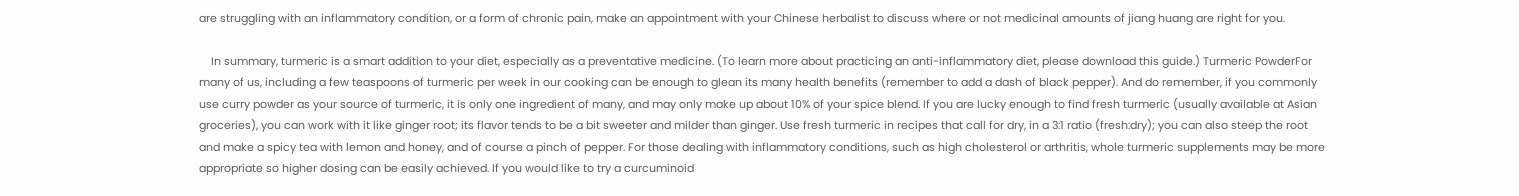are struggling with an inflammatory condition, or a form of chronic pain, make an appointment with your Chinese herbalist to discuss where or not medicinal amounts of jiang huang are right for you.

    In summary, turmeric is a smart addition to your diet, especially as a preventative medicine. (To learn more about practicing an anti-inflammatory diet, please download this guide.) Turmeric PowderFor many of us, including a few teaspoons of turmeric per week in our cooking can be enough to glean its many health benefits (remember to add a dash of black pepper). And do remember, if you commonly use curry powder as your source of turmeric, it is only one ingredient of many, and may only make up about 10% of your spice blend. If you are lucky enough to find fresh turmeric (usually available at Asian groceries), you can work with it like ginger root; its flavor tends to be a bit sweeter and milder than ginger. Use fresh turmeric in recipes that call for dry, in a 3:1 ratio (fresh:dry); you can also steep the root and make a spicy tea with lemon and honey, and of course a pinch of pepper. For those dealing with inflammatory conditions, such as high cholesterol or arthritis, whole turmeric supplements may be more appropriate so higher dosing can be easily achieved. If you would like to try a curcuminoid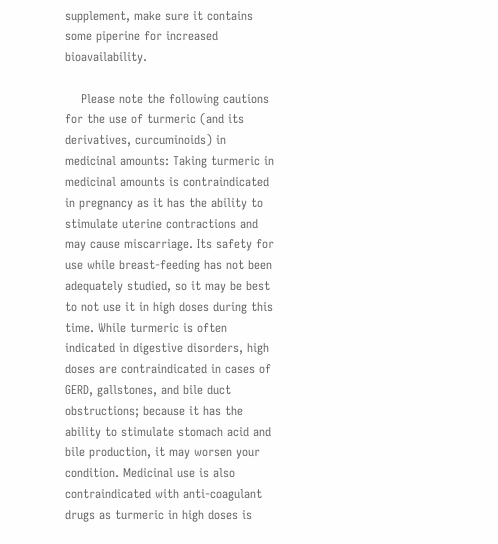supplement, make sure it contains some piperine for increased bioavailability.

    Please note the following cautions for the use of turmeric (and its derivatives, curcuminoids) in medicinal amounts: Taking turmeric in medicinal amounts is contraindicated in pregnancy as it has the ability to stimulate uterine contractions and may cause miscarriage. Its safety for use while breast-feeding has not been adequately studied, so it may be best to not use it in high doses during this time. While turmeric is often indicated in digestive disorders, high doses are contraindicated in cases of GERD, gallstones, and bile duct obstructions; because it has the ability to stimulate stomach acid and bile production, it may worsen your condition. Medicinal use is also contraindicated with anti-coagulant drugs as turmeric in high doses is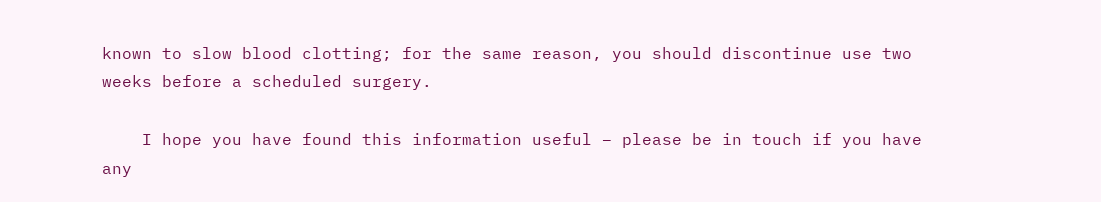known to slow blood clotting; for the same reason, you should discontinue use two weeks before a scheduled surgery.

    I hope you have found this information useful – please be in touch if you have any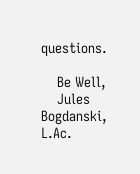questions.

    Be Well,
    Jules Bogdanski, L.Ac.